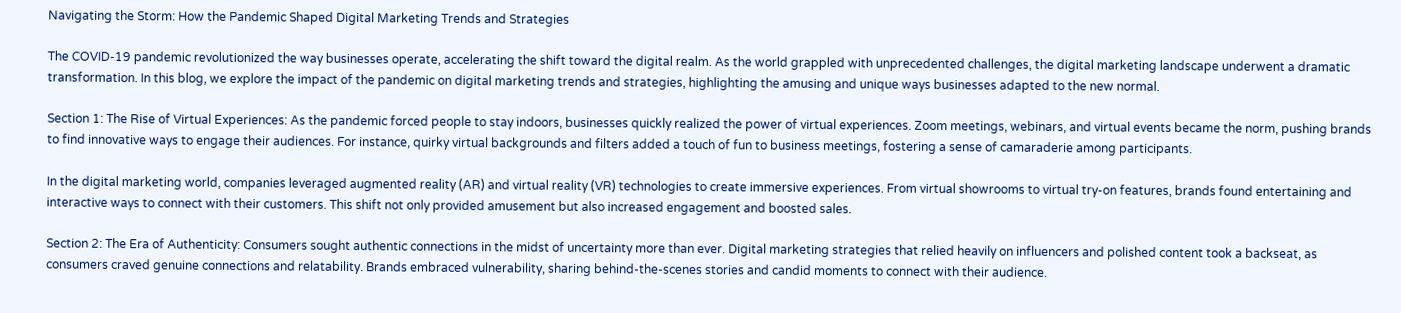Navigating the Storm: How the Pandemic Shaped Digital Marketing Trends and Strategies

The COVID-19 pandemic revolutionized the way businesses operate, accelerating the shift toward the digital realm. As the world grappled with unprecedented challenges, the digital marketing landscape underwent a dramatic transformation. In this blog, we explore the impact of the pandemic on digital marketing trends and strategies, highlighting the amusing and unique ways businesses adapted to the new normal.

Section 1: The Rise of Virtual Experiences: As the pandemic forced people to stay indoors, businesses quickly realized the power of virtual experiences. Zoom meetings, webinars, and virtual events became the norm, pushing brands to find innovative ways to engage their audiences. For instance, quirky virtual backgrounds and filters added a touch of fun to business meetings, fostering a sense of camaraderie among participants.

In the digital marketing world, companies leveraged augmented reality (AR) and virtual reality (VR) technologies to create immersive experiences. From virtual showrooms to virtual try-on features, brands found entertaining and interactive ways to connect with their customers. This shift not only provided amusement but also increased engagement and boosted sales.

Section 2: The Era of Authenticity: Consumers sought authentic connections in the midst of uncertainty more than ever. Digital marketing strategies that relied heavily on influencers and polished content took a backseat, as consumers craved genuine connections and relatability. Brands embraced vulnerability, sharing behind-the-scenes stories and candid moments to connect with their audience.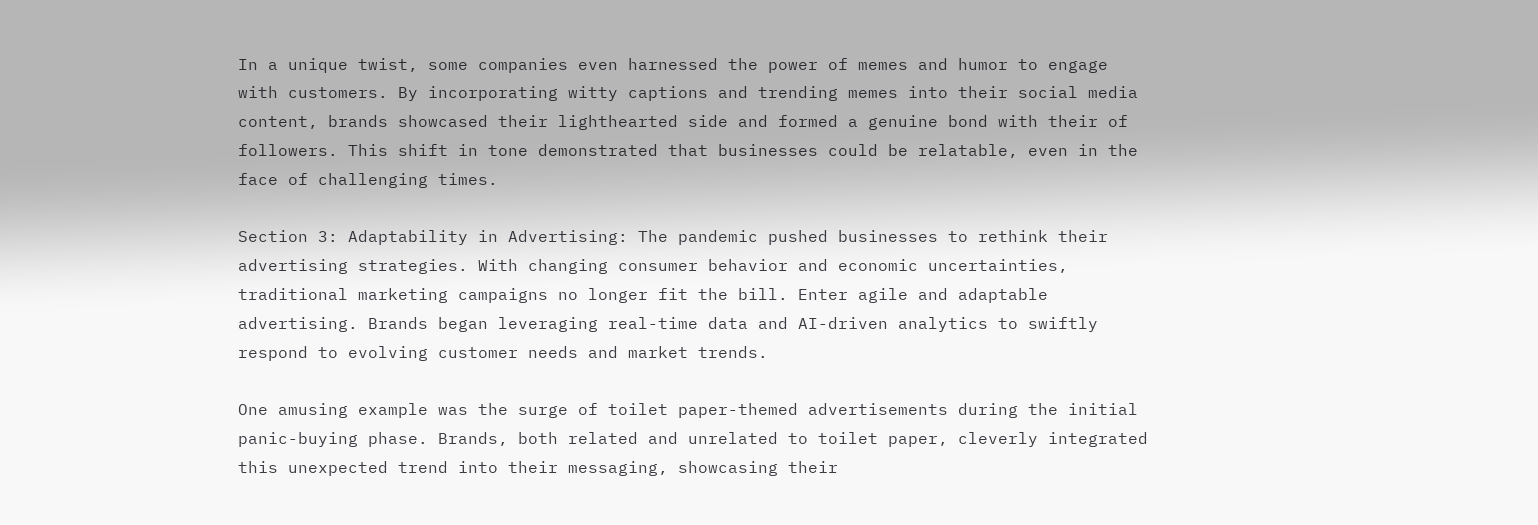In a unique twist, some companies even harnessed the power of memes and humor to engage with customers. By incorporating witty captions and trending memes into their social media content, brands showcased their lighthearted side and formed a genuine bond with their of followers. This shift in tone demonstrated that businesses could be relatable, even in the face of challenging times.

Section 3: Adaptability in Advertising: The pandemic pushed businesses to rethink their advertising strategies. With changing consumer behavior and economic uncertainties, traditional marketing campaigns no longer fit the bill. Enter agile and adaptable advertising. Brands began leveraging real-time data and AI-driven analytics to swiftly respond to evolving customer needs and market trends.

One amusing example was the surge of toilet paper-themed advertisements during the initial panic-buying phase. Brands, both related and unrelated to toilet paper, cleverly integrated this unexpected trend into their messaging, showcasing their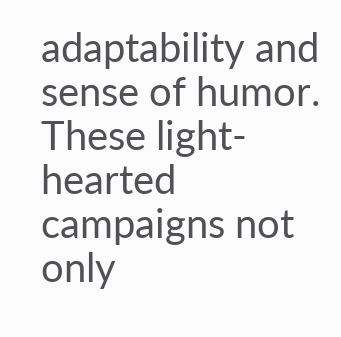adaptability and sense of humor. These light-hearted campaigns not only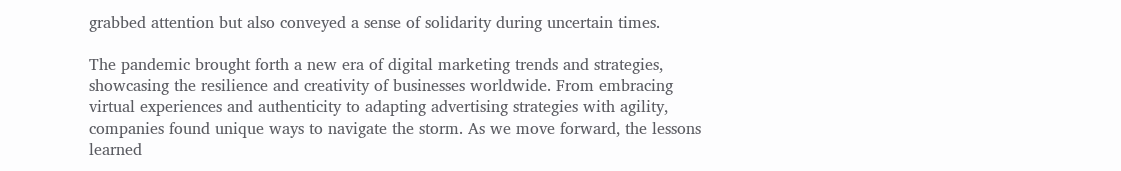grabbed attention but also conveyed a sense of solidarity during uncertain times.

The pandemic brought forth a new era of digital marketing trends and strategies, showcasing the resilience and creativity of businesses worldwide. From embracing virtual experiences and authenticity to adapting advertising strategies with agility, companies found unique ways to navigate the storm. As we move forward, the lessons learned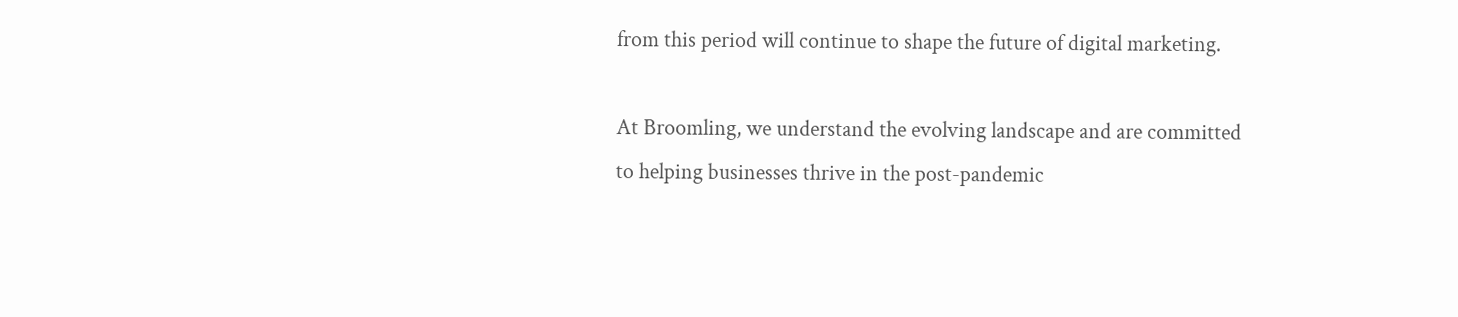from this period will continue to shape the future of digital marketing.

At Broomling, we understand the evolving landscape and are committed to helping businesses thrive in the post-pandemic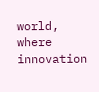world, where innovation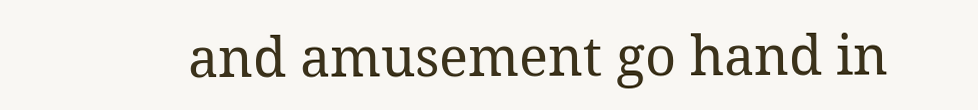and amusement go hand in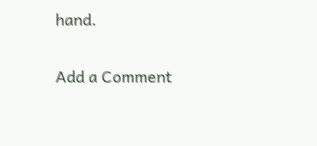hand.

Add a Comment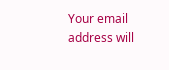Your email address will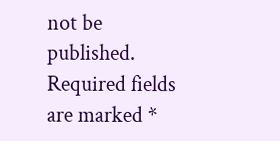not be published. Required fields are marked *